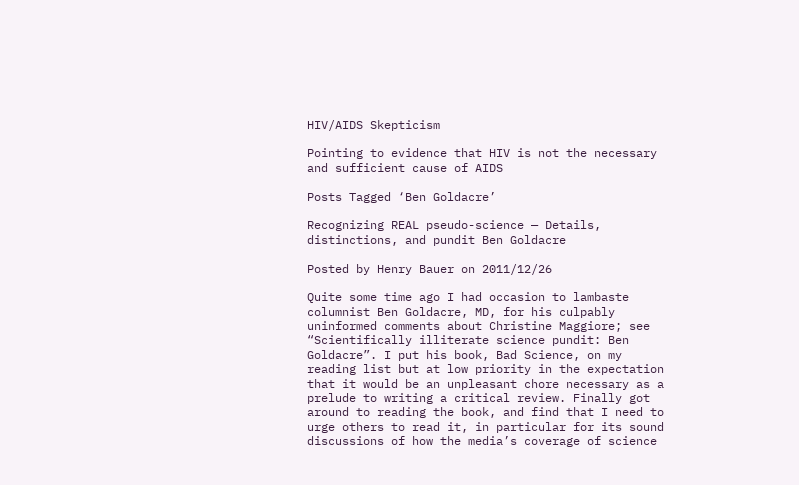HIV/AIDS Skepticism

Pointing to evidence that HIV is not the necessary and sufficient cause of AIDS

Posts Tagged ‘Ben Goldacre’

Recognizing REAL pseudo-science — Details, distinctions, and pundit Ben Goldacre

Posted by Henry Bauer on 2011/12/26

Quite some time ago I had occasion to lambaste columnist Ben Goldacre, MD, for his culpably uninformed comments about Christine Maggiore; see “Scientifically illiterate science pundit: Ben Goldacre”. I put his book, Bad Science, on my reading list but at low priority in the expectation that it would be an unpleasant chore necessary as a prelude to writing a critical review. Finally got around to reading the book, and find that I need to urge others to read it, in particular for its sound discussions of how the media’s coverage of science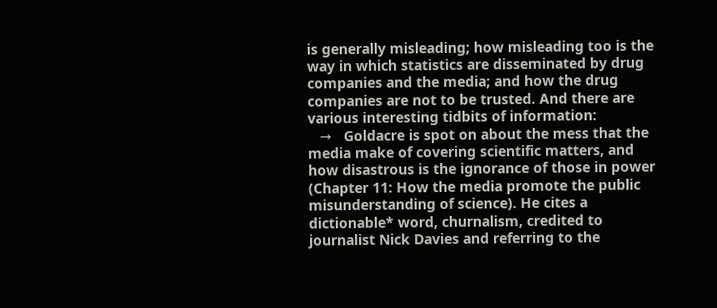is generally misleading; how misleading too is the way in which statistics are disseminated by drug companies and the media; and how the drug companies are not to be trusted. And there are various interesting tidbits of information:
   →   Goldacre is spot on about the mess that the media make of covering scientific matters, and how disastrous is the ignorance of those in power (Chapter 11: How the media promote the public misunderstanding of science). He cites a dictionable* word, churnalism, credited to journalist Nick Davies and referring to the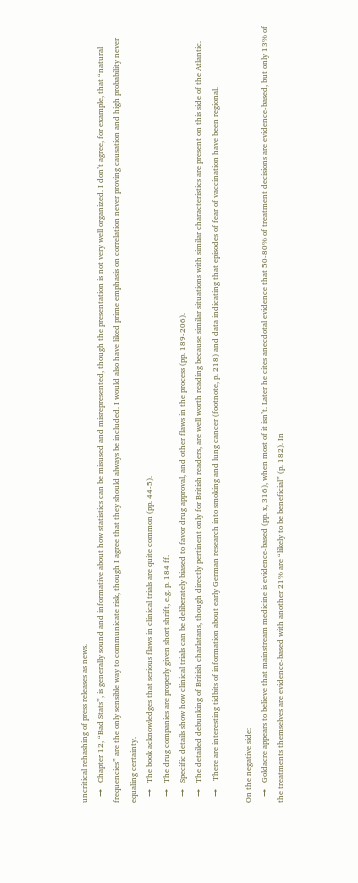uncritical rehashing of press releases as news.
   →   Chapter 12, “Bad Stats”, is generally sound and informative about how statistics can be misused and misrepresented, though the presentation is not very well organized. I don’t agree, for example, that “natural frequencies” are the only sensible way to communicate risk, though I agree that they should always be included. I would also have liked prime emphasis on correlation never proving causation and high probability never equaling certainty.
   →   The book acknowledges that serious flaws in clinical trials are quite common (pp. 44-5).
   →   The drug companies are properly given short shrift, e.g. p. 184 ff.
   →   Specific details show how clinical trials can be deliberately biased to favor drug approval, and other flaws in the process (pp. 189-206).
   →   The detailed debunking of British charlatans, though directly pertinent only for British readers, are well worth reading because similar situations with similar characteristics are present on this side of the Atlantic.
   →    There are interesting tidbits of information about early German research into smoking and lung cancer (footnote, p. 218) and data indicating that episodes of fear of vaccination have been regional.

On the negative side:
   →   Goldacre appears to believe that mainstream medicine is evidence-based (pp. x, 316), when most of it isn’t. Later he cites anecdotal evidence that 50-80% of treatment decisions are evidence-based, but only 13% of the treatments themselves are evidence-based with another 21% are “likely to be beneficial” (p. 182). In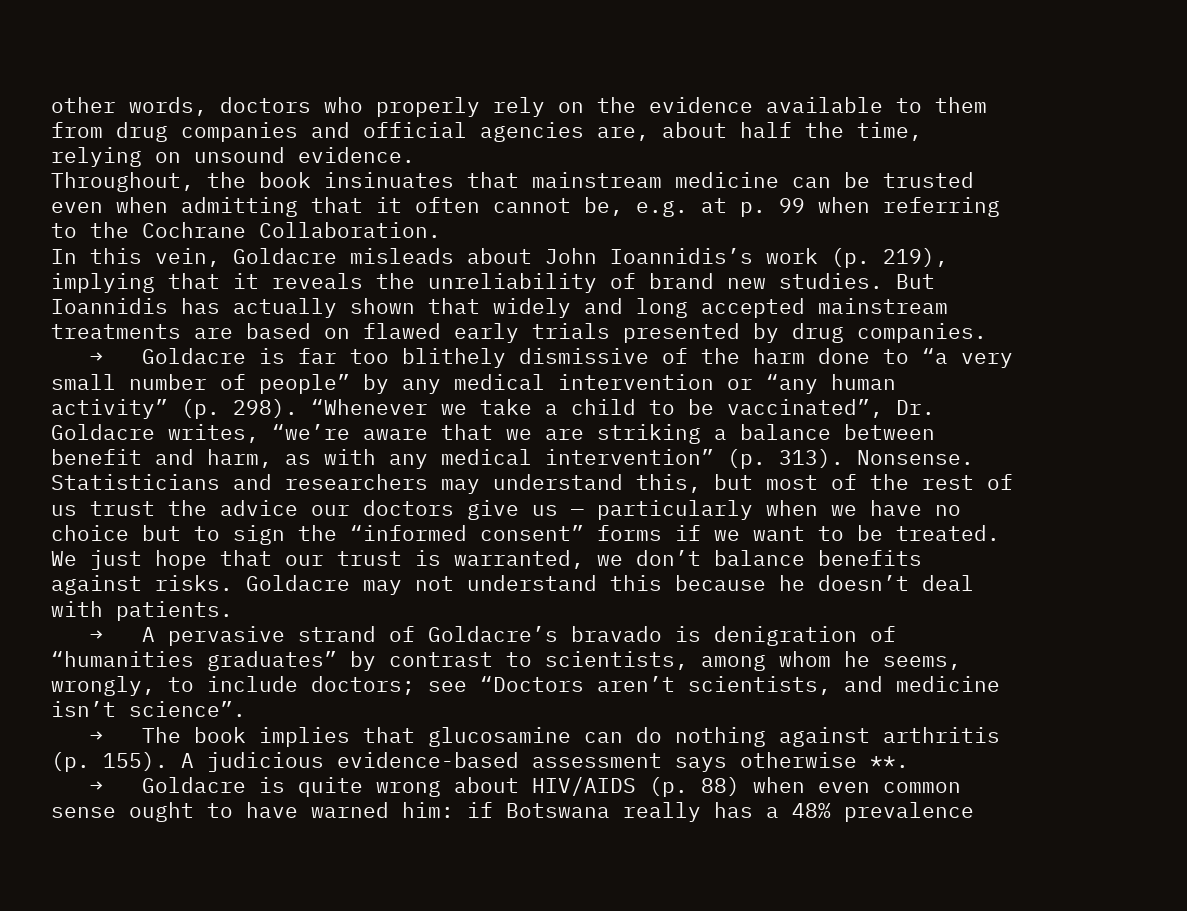other words, doctors who properly rely on the evidence available to them from drug companies and official agencies are, about half the time, relying on unsound evidence.
Throughout, the book insinuates that mainstream medicine can be trusted even when admitting that it often cannot be, e.g. at p. 99 when referring to the Cochrane Collaboration.
In this vein, Goldacre misleads about John Ioannidis’s work (p. 219), implying that it reveals the unreliability of brand new studies. But Ioannidis has actually shown that widely and long accepted mainstream treatments are based on flawed early trials presented by drug companies.
   →   Goldacre is far too blithely dismissive of the harm done to “a very small number of people” by any medical intervention or “any human activity” (p. 298). “Whenever we take a child to be vaccinated”, Dr. Goldacre writes, “we’re aware that we are striking a balance between benefit and harm, as with any medical intervention” (p. 313). Nonsense. Statisticians and researchers may understand this, but most of the rest of us trust the advice our doctors give us — particularly when we have no choice but to sign the “informed consent” forms if we want to be treated. We just hope that our trust is warranted, we don’t balance benefits against risks. Goldacre may not understand this because he doesn’t deal with patients.
   →   A pervasive strand of Goldacre’s bravado is denigration of “humanities graduates” by contrast to scientists, among whom he seems, wrongly, to include doctors; see “Doctors aren’t scientists, and medicine isn’t science”.
   →   The book implies that glucosamine can do nothing against arthritis (p. 155). A judicious evidence-based assessment says otherwise **.
   →   Goldacre is quite wrong about HIV/AIDS (p. 88) when even common sense ought to have warned him: if Botswana really has a 48% prevalence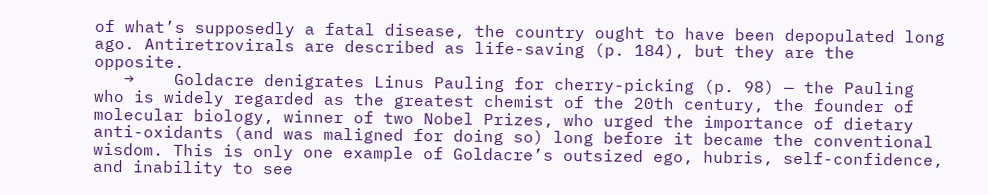of what’s supposedly a fatal disease, the country ought to have been depopulated long ago. Antiretrovirals are described as life-saving (p. 184), but they are the opposite.
   →    Goldacre denigrates Linus Pauling for cherry-picking (p. 98) — the Pauling who is widely regarded as the greatest chemist of the 20th century, the founder of molecular biology, winner of two Nobel Prizes, who urged the importance of dietary anti-oxidants (and was maligned for doing so) long before it became the conventional wisdom. This is only one example of Goldacre’s outsized ego, hubris, self-confidence, and inability to see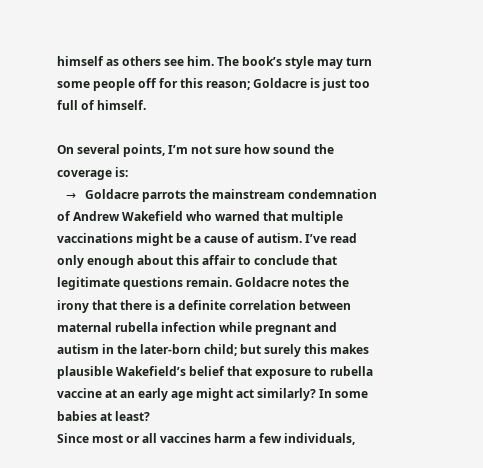himself as others see him. The book’s style may turn some people off for this reason; Goldacre is just too full of himself.

On several points, I’m not sure how sound the coverage is:
   →   Goldacre parrots the mainstream condemnation of Andrew Wakefield who warned that multiple vaccinations might be a cause of autism. I’ve read only enough about this affair to conclude that legitimate questions remain. Goldacre notes the irony that there is a definite correlation between maternal rubella infection while pregnant and autism in the later-born child; but surely this makes plausible Wakefield’s belief that exposure to rubella vaccine at an early age might act similarly? In some babies at least?
Since most or all vaccines harm a few individuals,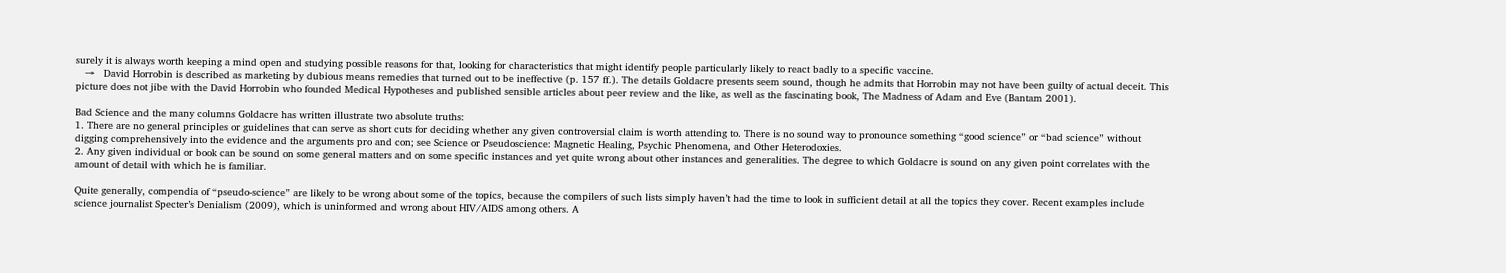surely it is always worth keeping a mind open and studying possible reasons for that, looking for characteristics that might identify people particularly likely to react badly to a specific vaccine.
   →   David Horrobin is described as marketing by dubious means remedies that turned out to be ineffective (p. 157 ff.). The details Goldacre presents seem sound, though he admits that Horrobin may not have been guilty of actual deceit. This picture does not jibe with the David Horrobin who founded Medical Hypotheses and published sensible articles about peer review and the like, as well as the fascinating book, The Madness of Adam and Eve (Bantam 2001).

Bad Science and the many columns Goldacre has written illustrate two absolute truths:
1. There are no general principles or guidelines that can serve as short cuts for deciding whether any given controversial claim is worth attending to. There is no sound way to pronounce something “good science” or “bad science” without digging comprehensively into the evidence and the arguments pro and con; see Science or Pseudoscience: Magnetic Healing, Psychic Phenomena, and Other Heterodoxies.
2. Any given individual or book can be sound on some general matters and on some specific instances and yet quite wrong about other instances and generalities. The degree to which Goldacre is sound on any given point correlates with the amount of detail with which he is familiar.

Quite generally, compendia of “pseudo-science” are likely to be wrong about some of the topics, because the compilers of such lists simply haven’t had the time to look in sufficient detail at all the topics they cover. Recent examples include science journalist Specter’s Denialism (2009), which is uninformed and wrong about HIV/AIDS among others. A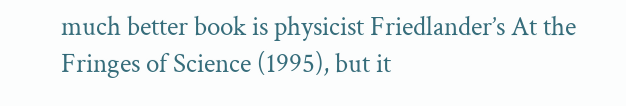much better book is physicist Friedlander’s At the Fringes of Science (1995), but it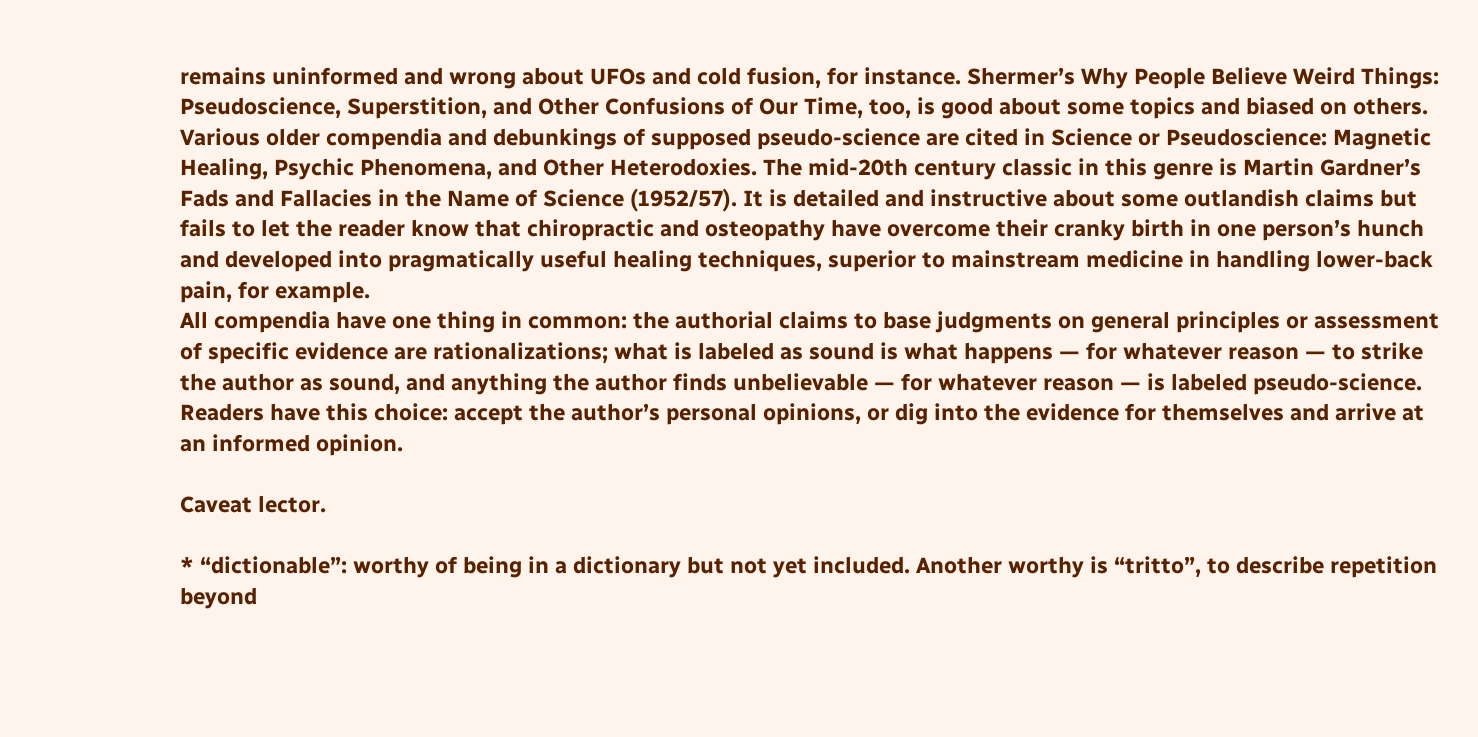remains uninformed and wrong about UFOs and cold fusion, for instance. Shermer’s Why People Believe Weird Things: Pseudoscience, Superstition, and Other Confusions of Our Time, too, is good about some topics and biased on others. Various older compendia and debunkings of supposed pseudo-science are cited in Science or Pseudoscience: Magnetic Healing, Psychic Phenomena, and Other Heterodoxies. The mid-20th century classic in this genre is Martin Gardner’s Fads and Fallacies in the Name of Science (1952/57). It is detailed and instructive about some outlandish claims but fails to let the reader know that chiropractic and osteopathy have overcome their cranky birth in one person’s hunch and developed into pragmatically useful healing techniques, superior to mainstream medicine in handling lower-back pain, for example.
All compendia have one thing in common: the authorial claims to base judgments on general principles or assessment of specific evidence are rationalizations; what is labeled as sound is what happens — for whatever reason — to strike the author as sound, and anything the author finds unbelievable — for whatever reason — is labeled pseudo-science. Readers have this choice: accept the author’s personal opinions, or dig into the evidence for themselves and arrive at an informed opinion.

Caveat lector.

* “dictionable”: worthy of being in a dictionary but not yet included. Another worthy is “tritto”, to describe repetition beyond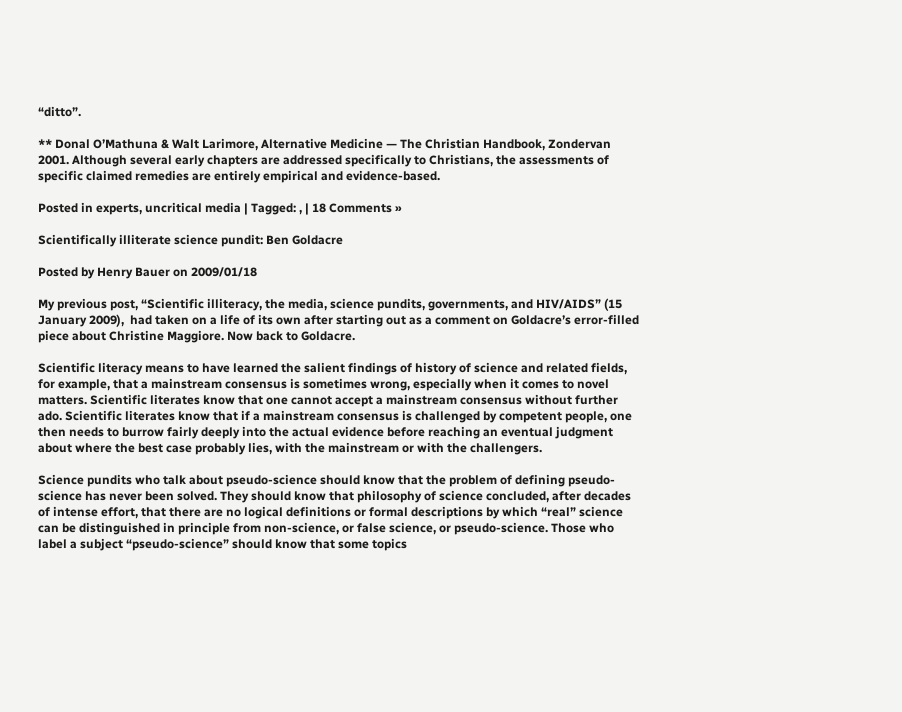“ditto”.

** Donal O’Mathuna & Walt Larimore, Alternative Medicine — The Christian Handbook, Zondervan 2001. Although several early chapters are addressed specifically to Christians, the assessments of specific claimed remedies are entirely empirical and evidence-based.

Posted in experts, uncritical media | Tagged: , | 18 Comments »

Scientifically illiterate science pundit: Ben Goldacre

Posted by Henry Bauer on 2009/01/18

My previous post, “Scientific illiteracy, the media, science pundits, governments, and HIV/AIDS” (15 January 2009),  had taken on a life of its own after starting out as a comment on Goldacre’s error-filled piece about Christine Maggiore. Now back to Goldacre.

Scientific literacy means to have learned the salient findings of history of science and related fields, for example, that a mainstream consensus is sometimes wrong, especially when it comes to novel matters. Scientific literates know that one cannot accept a mainstream consensus without further ado. Scientific literates know that if a mainstream consensus is challenged by competent people, one then needs to burrow fairly deeply into the actual evidence before reaching an eventual judgment about where the best case probably lies, with the mainstream or with the challengers.

Science pundits who talk about pseudo-science should know that the problem of defining pseudo-science has never been solved. They should know that philosophy of science concluded, after decades of intense effort, that there are no logical definitions or formal descriptions by which “real” science can be distinguished in principle from non-science, or false science, or pseudo-science. Those who label a subject “pseudo-science” should know that some topics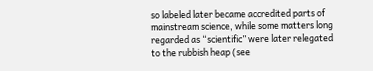so labeled later became accredited parts of mainstream science, while some matters long regarded as “scientific” were later relegated to the rubbish heap (see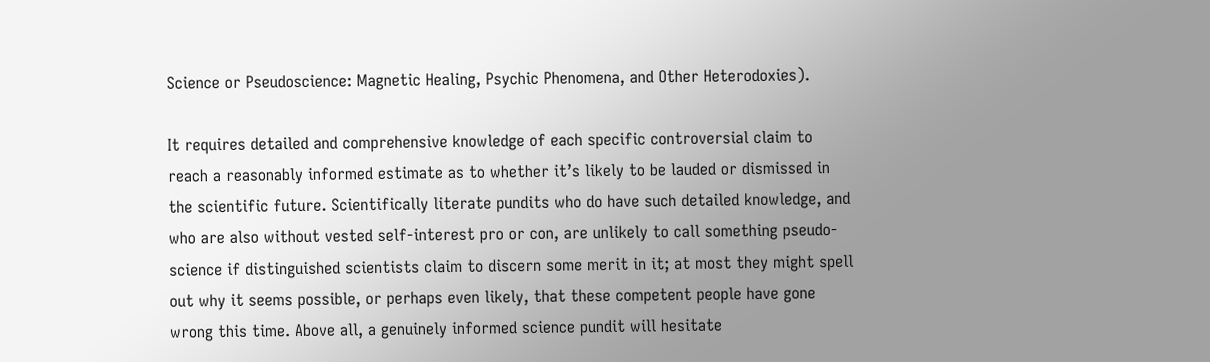Science or Pseudoscience: Magnetic Healing, Psychic Phenomena, and Other Heterodoxies).

It requires detailed and comprehensive knowledge of each specific controversial claim to reach a reasonably informed estimate as to whether it’s likely to be lauded or dismissed in the scientific future. Scientifically literate pundits who do have such detailed knowledge, and who are also without vested self-interest pro or con, are unlikely to call something pseudo-science if distinguished scientists claim to discern some merit in it; at most they might spell out why it seems possible, or perhaps even likely, that these competent people have gone wrong this time. Above all, a genuinely informed science pundit will hesitate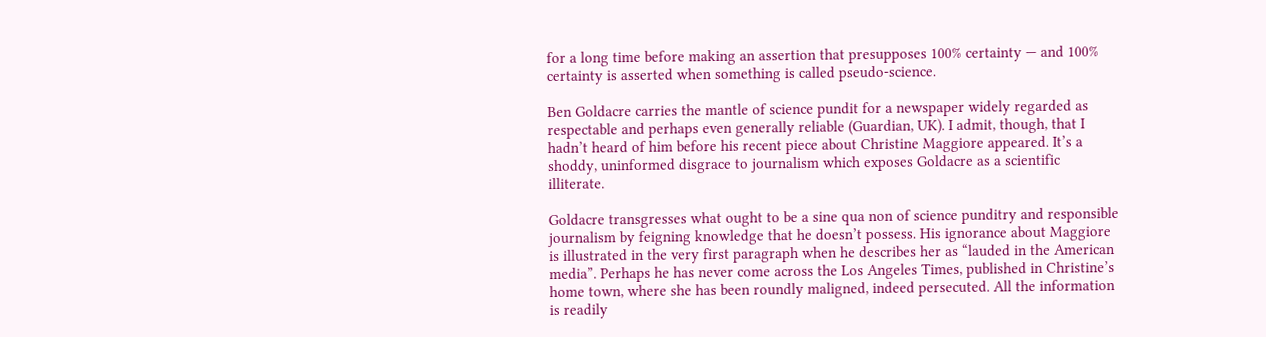for a long time before making an assertion that presupposes 100% certainty — and 100% certainty is asserted when something is called pseudo-science.

Ben Goldacre carries the mantle of science pundit for a newspaper widely regarded as respectable and perhaps even generally reliable (Guardian, UK). I admit, though, that I hadn’t heard of him before his recent piece about Christine Maggiore appeared. It’s a shoddy, uninformed disgrace to journalism which exposes Goldacre as a scientific illiterate.

Goldacre transgresses what ought to be a sine qua non of science punditry and responsible journalism by feigning knowledge that he doesn’t possess. His ignorance about Maggiore is illustrated in the very first paragraph when he describes her as “lauded in the American media”. Perhaps he has never come across the Los Angeles Times, published in Christine’s home town, where she has been roundly maligned, indeed persecuted. All the information is readily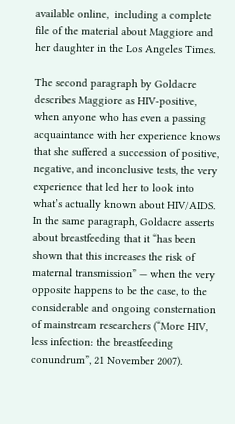available online,  including a complete file of the material about Maggiore and her daughter in the Los Angeles Times.

The second paragraph by Goldacre describes Maggiore as HIV-positive, when anyone who has even a passing acquaintance with her experience knows that she suffered a succession of positive, negative, and inconclusive tests, the very experience that led her to look into what’s actually known about HIV/AIDS. In the same paragraph, Goldacre asserts about breastfeeding that it “has been shown that this increases the risk of maternal transmission” — when the very opposite happens to be the case, to the considerable and ongoing consternation of mainstream researchers (“More HIV, less infection: the breastfeeding conundrum”, 21 November 2007).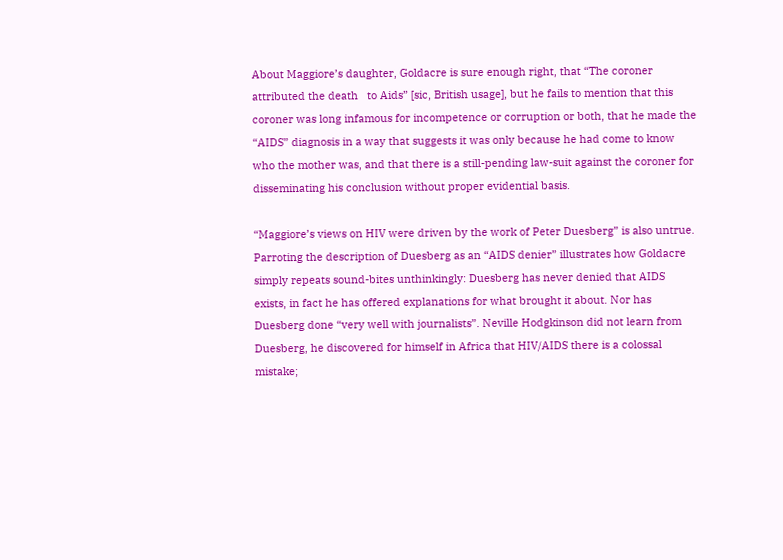About Maggiore’s daughter, Goldacre is sure enough right, that “The coroner attributed the death   to Aids” [sic, British usage], but he fails to mention that this coroner was long infamous for incompetence or corruption or both, that he made the “AIDS” diagnosis in a way that suggests it was only because he had come to know who the mother was, and that there is a still-pending law-suit against the coroner for disseminating his conclusion without proper evidential basis.

“Maggiore’s views on HIV were driven by the work of Peter Duesberg” is also untrue. Parroting the description of Duesberg as an “AIDS denier” illustrates how Goldacre simply repeats sound-bites unthinkingly: Duesberg has never denied that AIDS exists, in fact he has offered explanations for what brought it about. Nor has Duesberg done “very well with journalists”. Neville Hodgkinson did not learn from Duesberg, he discovered for himself in Africa that HIV/AIDS there is a colossal mistake;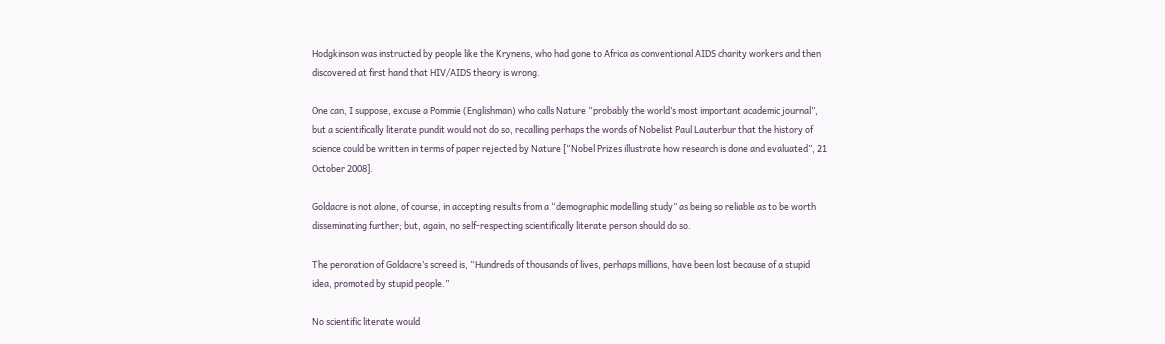Hodgkinson was instructed by people like the Krynens, who had gone to Africa as conventional AIDS charity workers and then discovered at first hand that HIV/AIDS theory is wrong.

One can, I suppose, excuse a Pommie (Englishman) who calls Nature “probably the world’s most important academic journal”, but a scientifically literate pundit would not do so, recalling perhaps the words of Nobelist Paul Lauterbur that the history of science could be written in terms of paper rejected by Nature [“Nobel Prizes illustrate how research is done and evaluated”, 21 October 2008].

Goldacre is not alone, of course, in accepting results from a “demographic modelling study” as being so reliable as to be worth disseminating further; but, again, no self-respecting scientifically literate person should do so.

The peroration of Goldacre’s screed is, “Hundreds of thousands of lives, perhaps millions, have been lost because of a stupid idea, promoted by stupid people.”

No scientific literate would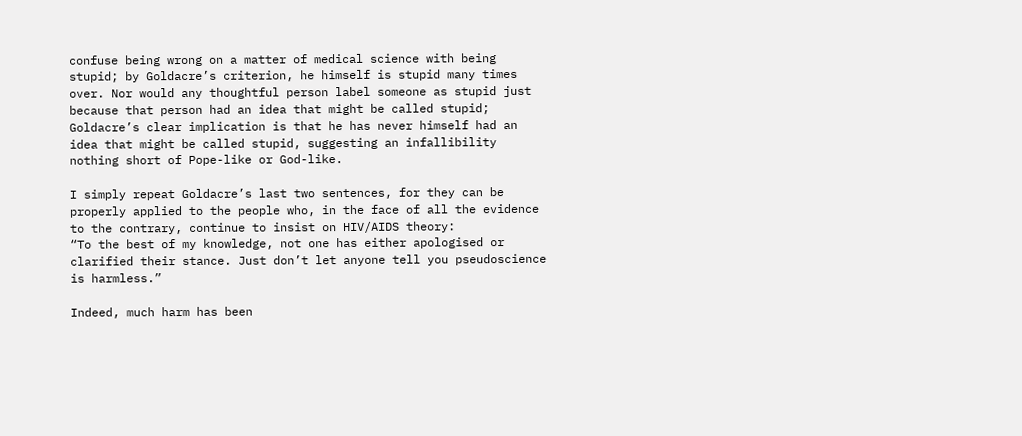confuse being wrong on a matter of medical science with being stupid; by Goldacre’s criterion, he himself is stupid many times over. Nor would any thoughtful person label someone as stupid just because that person had an idea that might be called stupid; Goldacre’s clear implication is that he has never himself had an idea that might be called stupid, suggesting an infallibility nothing short of Pope-like or God-like.

I simply repeat Goldacre’s last two sentences, for they can be properly applied to the people who, in the face of all the evidence to the contrary, continue to insist on HIV/AIDS theory:
“To the best of my knowledge, not one has either apologised or clarified their stance. Just don’t let anyone tell you pseudoscience is harmless.”

Indeed, much harm has been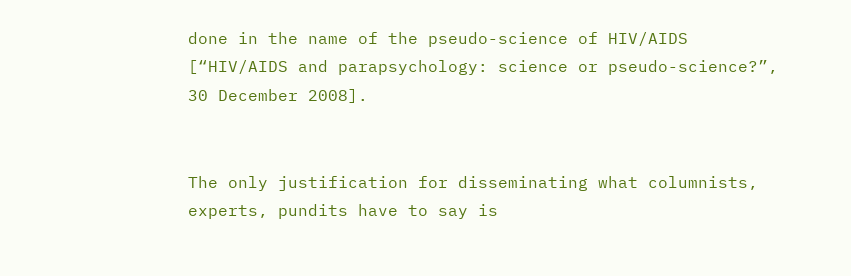done in the name of the pseudo-science of HIV/AIDS [“HIV/AIDS and parapsychology: science or pseudo-science?”, 30 December 2008].


The only justification for disseminating what columnists, experts, pundits have to say is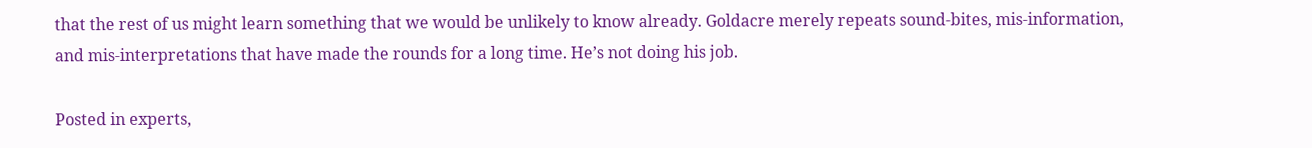that the rest of us might learn something that we would be unlikely to know already. Goldacre merely repeats sound-bites, mis-information, and mis-interpretations that have made the rounds for a long time. He’s not doing his job.

Posted in experts,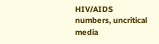HIV/AIDS numbers, uncritical media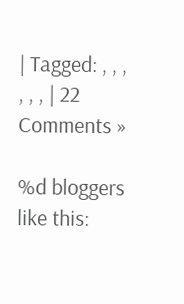| Tagged: , , , , , , | 22 Comments »

%d bloggers like this: